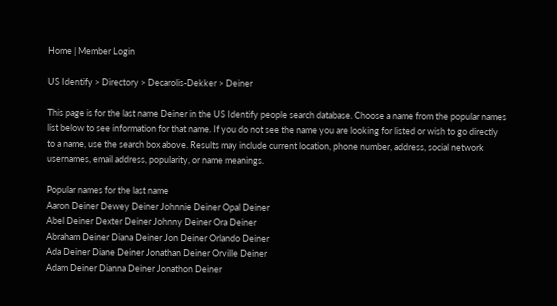Home | Member Login

US Identify > Directory > Decarolis-Dekker > Deiner

This page is for the last name Deiner in the US Identify people search database. Choose a name from the popular names list below to see information for that name. If you do not see the name you are looking for listed or wish to go directly to a name, use the search box above. Results may include current location, phone number, address, social network usernames, email address, popularity, or name meanings.

Popular names for the last name
Aaron Deiner Dewey Deiner Johnnie Deiner Opal Deiner
Abel Deiner Dexter Deiner Johnny Deiner Ora Deiner
Abraham Deiner Diana Deiner Jon Deiner Orlando Deiner
Ada Deiner Diane Deiner Jonathan Deiner Orville Deiner
Adam Deiner Dianna Deiner Jonathon Deiner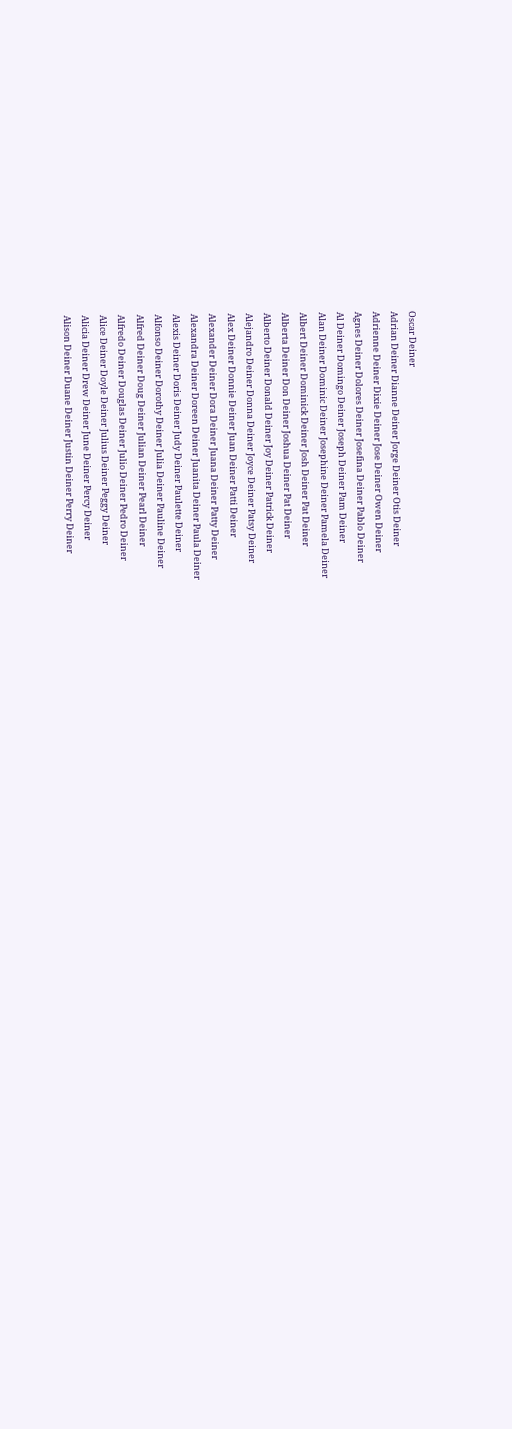Oscar Deiner
Adrian Deiner Dianne Deiner Jorge Deiner Otis Deiner
Adrienne Deiner Dixie Deiner Jose Deiner Owen Deiner
Agnes Deiner Dolores Deiner Josefina Deiner Pablo Deiner
Al Deiner Domingo Deiner Joseph Deiner Pam Deiner
Alan Deiner Dominic Deiner Josephine Deiner Pamela Deiner
Albert Deiner Dominick Deiner Josh Deiner Pat Deiner
Alberta Deiner Don Deiner Joshua Deiner Pat Deiner
Alberto Deiner Donald Deiner Joy Deiner Patrick Deiner
Alejandro Deiner Donna Deiner Joyce Deiner Patsy Deiner
Alex Deiner Donnie Deiner Juan Deiner Patti Deiner
Alexander Deiner Dora Deiner Juana Deiner Patty Deiner
Alexandra Deiner Doreen Deiner Juanita Deiner Paula Deiner
Alexis Deiner Doris Deiner Judy Deiner Paulette Deiner
Alfonso Deiner Dorothy Deiner Julia Deiner Pauline Deiner
Alfred Deiner Doug Deiner Julian Deiner Pearl Deiner
Alfredo Deiner Douglas Deiner Julio Deiner Pedro Deiner
Alice Deiner Doyle Deiner Julius Deiner Peggy Deiner
Alicia Deiner Drew Deiner June Deiner Percy Deiner
Alison Deiner Duane Deiner Justin Deiner Perry Deiner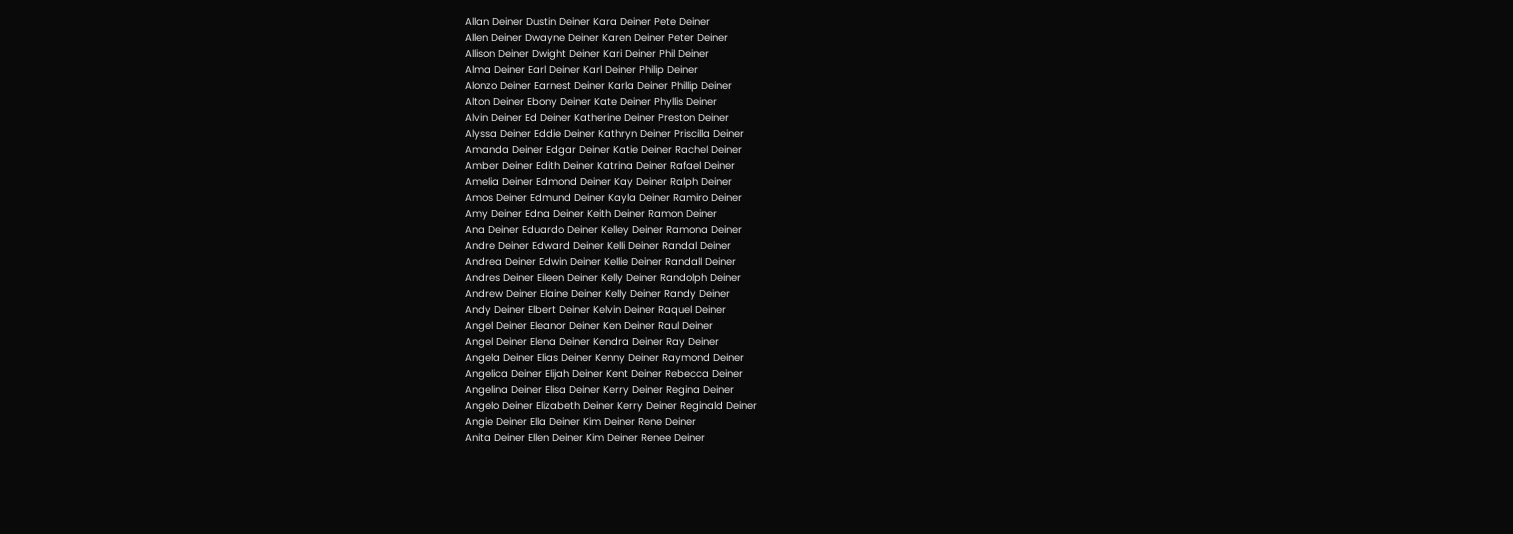Allan Deiner Dustin Deiner Kara Deiner Pete Deiner
Allen Deiner Dwayne Deiner Karen Deiner Peter Deiner
Allison Deiner Dwight Deiner Kari Deiner Phil Deiner
Alma Deiner Earl Deiner Karl Deiner Philip Deiner
Alonzo Deiner Earnest Deiner Karla Deiner Phillip Deiner
Alton Deiner Ebony Deiner Kate Deiner Phyllis Deiner
Alvin Deiner Ed Deiner Katherine Deiner Preston Deiner
Alyssa Deiner Eddie Deiner Kathryn Deiner Priscilla Deiner
Amanda Deiner Edgar Deiner Katie Deiner Rachel Deiner
Amber Deiner Edith Deiner Katrina Deiner Rafael Deiner
Amelia Deiner Edmond Deiner Kay Deiner Ralph Deiner
Amos Deiner Edmund Deiner Kayla Deiner Ramiro Deiner
Amy Deiner Edna Deiner Keith Deiner Ramon Deiner
Ana Deiner Eduardo Deiner Kelley Deiner Ramona Deiner
Andre Deiner Edward Deiner Kelli Deiner Randal Deiner
Andrea Deiner Edwin Deiner Kellie Deiner Randall Deiner
Andres Deiner Eileen Deiner Kelly Deiner Randolph Deiner
Andrew Deiner Elaine Deiner Kelly Deiner Randy Deiner
Andy Deiner Elbert Deiner Kelvin Deiner Raquel Deiner
Angel Deiner Eleanor Deiner Ken Deiner Raul Deiner
Angel Deiner Elena Deiner Kendra Deiner Ray Deiner
Angela Deiner Elias Deiner Kenny Deiner Raymond Deiner
Angelica Deiner Elijah Deiner Kent Deiner Rebecca Deiner
Angelina Deiner Elisa Deiner Kerry Deiner Regina Deiner
Angelo Deiner Elizabeth Deiner Kerry Deiner Reginald Deiner
Angie Deiner Ella Deiner Kim Deiner Rene Deiner
Anita Deiner Ellen Deiner Kim Deiner Renee Deiner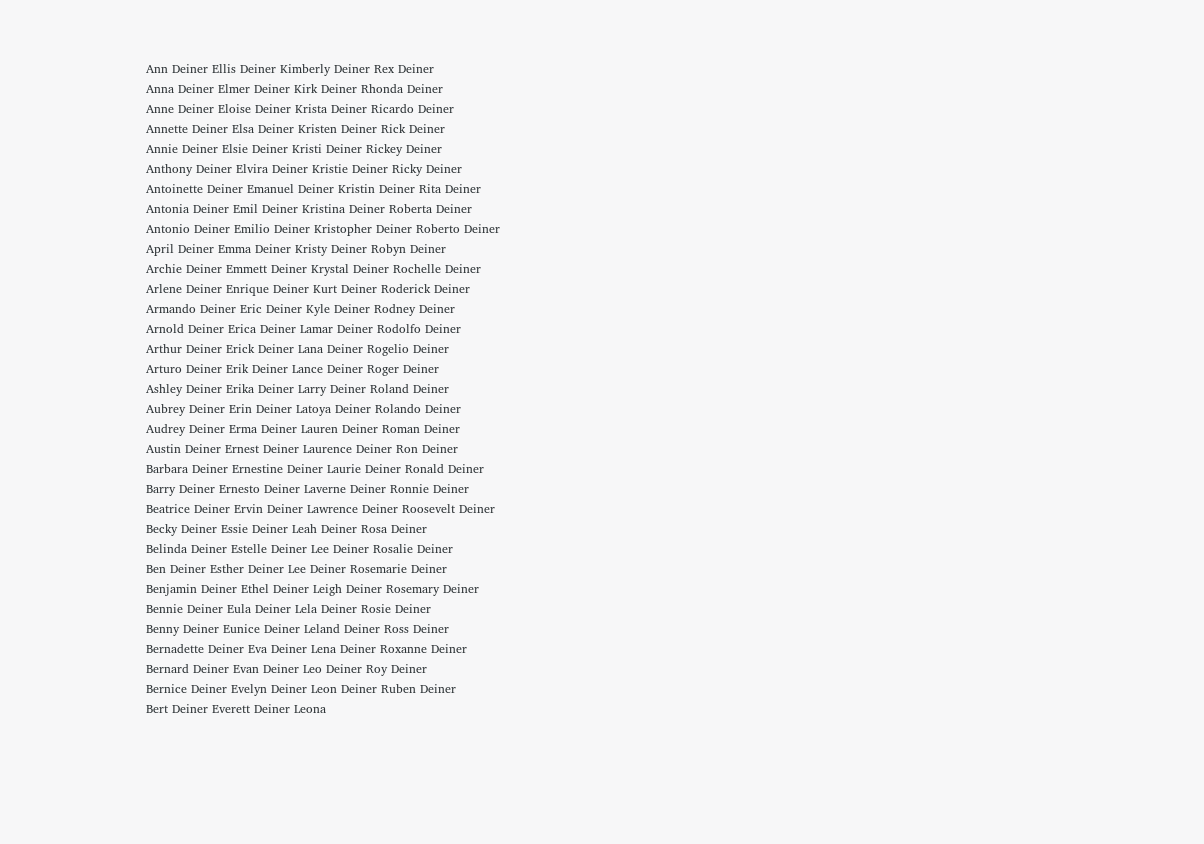Ann Deiner Ellis Deiner Kimberly Deiner Rex Deiner
Anna Deiner Elmer Deiner Kirk Deiner Rhonda Deiner
Anne Deiner Eloise Deiner Krista Deiner Ricardo Deiner
Annette Deiner Elsa Deiner Kristen Deiner Rick Deiner
Annie Deiner Elsie Deiner Kristi Deiner Rickey Deiner
Anthony Deiner Elvira Deiner Kristie Deiner Ricky Deiner
Antoinette Deiner Emanuel Deiner Kristin Deiner Rita Deiner
Antonia Deiner Emil Deiner Kristina Deiner Roberta Deiner
Antonio Deiner Emilio Deiner Kristopher Deiner Roberto Deiner
April Deiner Emma Deiner Kristy Deiner Robyn Deiner
Archie Deiner Emmett Deiner Krystal Deiner Rochelle Deiner
Arlene Deiner Enrique Deiner Kurt Deiner Roderick Deiner
Armando Deiner Eric Deiner Kyle Deiner Rodney Deiner
Arnold Deiner Erica Deiner Lamar Deiner Rodolfo Deiner
Arthur Deiner Erick Deiner Lana Deiner Rogelio Deiner
Arturo Deiner Erik Deiner Lance Deiner Roger Deiner
Ashley Deiner Erika Deiner Larry Deiner Roland Deiner
Aubrey Deiner Erin Deiner Latoya Deiner Rolando Deiner
Audrey Deiner Erma Deiner Lauren Deiner Roman Deiner
Austin Deiner Ernest Deiner Laurence Deiner Ron Deiner
Barbara Deiner Ernestine Deiner Laurie Deiner Ronald Deiner
Barry Deiner Ernesto Deiner Laverne Deiner Ronnie Deiner
Beatrice Deiner Ervin Deiner Lawrence Deiner Roosevelt Deiner
Becky Deiner Essie Deiner Leah Deiner Rosa Deiner
Belinda Deiner Estelle Deiner Lee Deiner Rosalie Deiner
Ben Deiner Esther Deiner Lee Deiner Rosemarie Deiner
Benjamin Deiner Ethel Deiner Leigh Deiner Rosemary Deiner
Bennie Deiner Eula Deiner Lela Deiner Rosie Deiner
Benny Deiner Eunice Deiner Leland Deiner Ross Deiner
Bernadette Deiner Eva Deiner Lena Deiner Roxanne Deiner
Bernard Deiner Evan Deiner Leo Deiner Roy Deiner
Bernice Deiner Evelyn Deiner Leon Deiner Ruben Deiner
Bert Deiner Everett Deiner Leona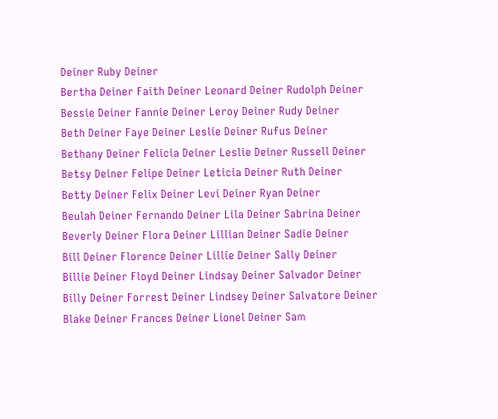Deiner Ruby Deiner
Bertha Deiner Faith Deiner Leonard Deiner Rudolph Deiner
Bessie Deiner Fannie Deiner Leroy Deiner Rudy Deiner
Beth Deiner Faye Deiner Leslie Deiner Rufus Deiner
Bethany Deiner Felicia Deiner Leslie Deiner Russell Deiner
Betsy Deiner Felipe Deiner Leticia Deiner Ruth Deiner
Betty Deiner Felix Deiner Levi Deiner Ryan Deiner
Beulah Deiner Fernando Deiner Lila Deiner Sabrina Deiner
Beverly Deiner Flora Deiner Lillian Deiner Sadie Deiner
Bill Deiner Florence Deiner Lillie Deiner Sally Deiner
Billie Deiner Floyd Deiner Lindsay Deiner Salvador Deiner
Billy Deiner Forrest Deiner Lindsey Deiner Salvatore Deiner
Blake Deiner Frances Deiner Lionel Deiner Sam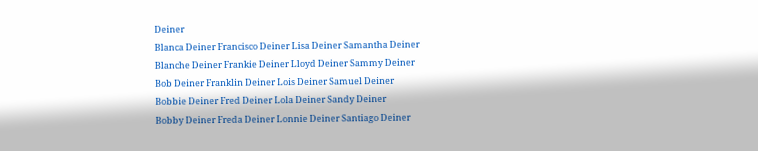Deiner
Blanca Deiner Francisco Deiner Lisa Deiner Samantha Deiner
Blanche Deiner Frankie Deiner Lloyd Deiner Sammy Deiner
Bob Deiner Franklin Deiner Lois Deiner Samuel Deiner
Bobbie Deiner Fred Deiner Lola Deiner Sandy Deiner
Bobby Deiner Freda Deiner Lonnie Deiner Santiago Deiner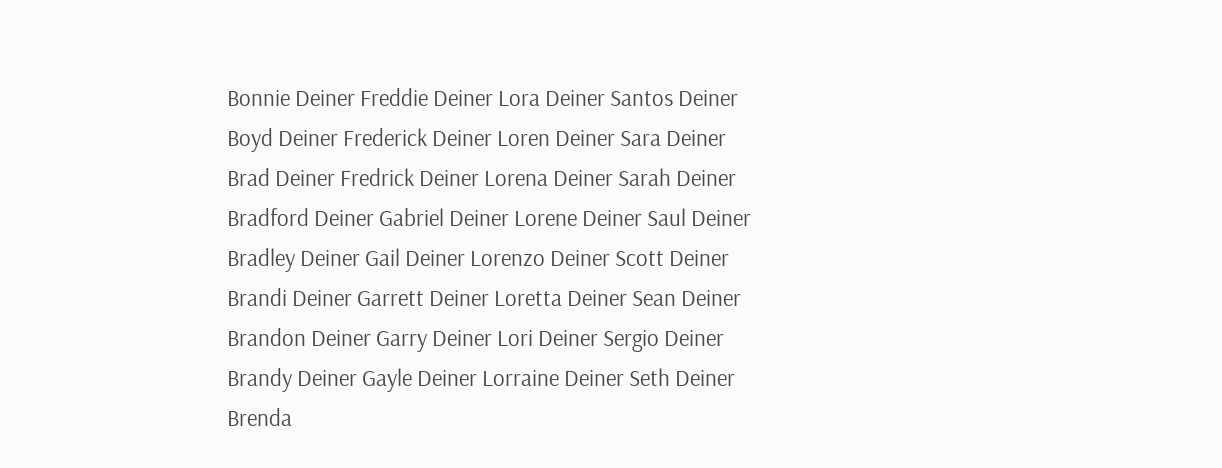Bonnie Deiner Freddie Deiner Lora Deiner Santos Deiner
Boyd Deiner Frederick Deiner Loren Deiner Sara Deiner
Brad Deiner Fredrick Deiner Lorena Deiner Sarah Deiner
Bradford Deiner Gabriel Deiner Lorene Deiner Saul Deiner
Bradley Deiner Gail Deiner Lorenzo Deiner Scott Deiner
Brandi Deiner Garrett Deiner Loretta Deiner Sean Deiner
Brandon Deiner Garry Deiner Lori Deiner Sergio Deiner
Brandy Deiner Gayle Deiner Lorraine Deiner Seth Deiner
Brenda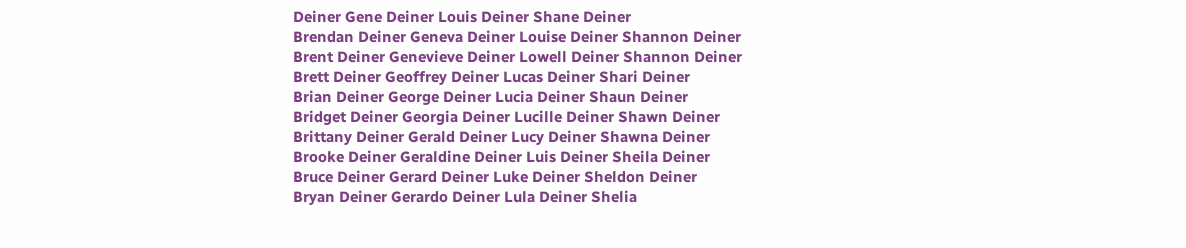Deiner Gene Deiner Louis Deiner Shane Deiner
Brendan Deiner Geneva Deiner Louise Deiner Shannon Deiner
Brent Deiner Genevieve Deiner Lowell Deiner Shannon Deiner
Brett Deiner Geoffrey Deiner Lucas Deiner Shari Deiner
Brian Deiner George Deiner Lucia Deiner Shaun Deiner
Bridget Deiner Georgia Deiner Lucille Deiner Shawn Deiner
Brittany Deiner Gerald Deiner Lucy Deiner Shawna Deiner
Brooke Deiner Geraldine Deiner Luis Deiner Sheila Deiner
Bruce Deiner Gerard Deiner Luke Deiner Sheldon Deiner
Bryan Deiner Gerardo Deiner Lula Deiner Shelia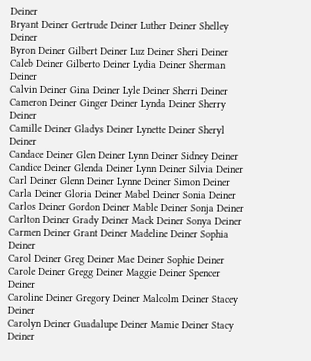Deiner
Bryant Deiner Gertrude Deiner Luther Deiner Shelley Deiner
Byron Deiner Gilbert Deiner Luz Deiner Sheri Deiner
Caleb Deiner Gilberto Deiner Lydia Deiner Sherman Deiner
Calvin Deiner Gina Deiner Lyle Deiner Sherri Deiner
Cameron Deiner Ginger Deiner Lynda Deiner Sherry Deiner
Camille Deiner Gladys Deiner Lynette Deiner Sheryl Deiner
Candace Deiner Glen Deiner Lynn Deiner Sidney Deiner
Candice Deiner Glenda Deiner Lynn Deiner Silvia Deiner
Carl Deiner Glenn Deiner Lynne Deiner Simon Deiner
Carla Deiner Gloria Deiner Mabel Deiner Sonia Deiner
Carlos Deiner Gordon Deiner Mable Deiner Sonja Deiner
Carlton Deiner Grady Deiner Mack Deiner Sonya Deiner
Carmen Deiner Grant Deiner Madeline Deiner Sophia Deiner
Carol Deiner Greg Deiner Mae Deiner Sophie Deiner
Carole Deiner Gregg Deiner Maggie Deiner Spencer Deiner
Caroline Deiner Gregory Deiner Malcolm Deiner Stacey Deiner
Carolyn Deiner Guadalupe Deiner Mamie Deiner Stacy Deiner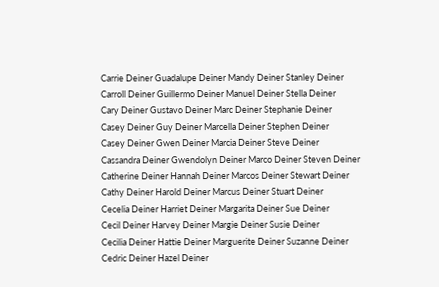Carrie Deiner Guadalupe Deiner Mandy Deiner Stanley Deiner
Carroll Deiner Guillermo Deiner Manuel Deiner Stella Deiner
Cary Deiner Gustavo Deiner Marc Deiner Stephanie Deiner
Casey Deiner Guy Deiner Marcella Deiner Stephen Deiner
Casey Deiner Gwen Deiner Marcia Deiner Steve Deiner
Cassandra Deiner Gwendolyn Deiner Marco Deiner Steven Deiner
Catherine Deiner Hannah Deiner Marcos Deiner Stewart Deiner
Cathy Deiner Harold Deiner Marcus Deiner Stuart Deiner
Cecelia Deiner Harriet Deiner Margarita Deiner Sue Deiner
Cecil Deiner Harvey Deiner Margie Deiner Susie Deiner
Cecilia Deiner Hattie Deiner Marguerite Deiner Suzanne Deiner
Cedric Deiner Hazel Deiner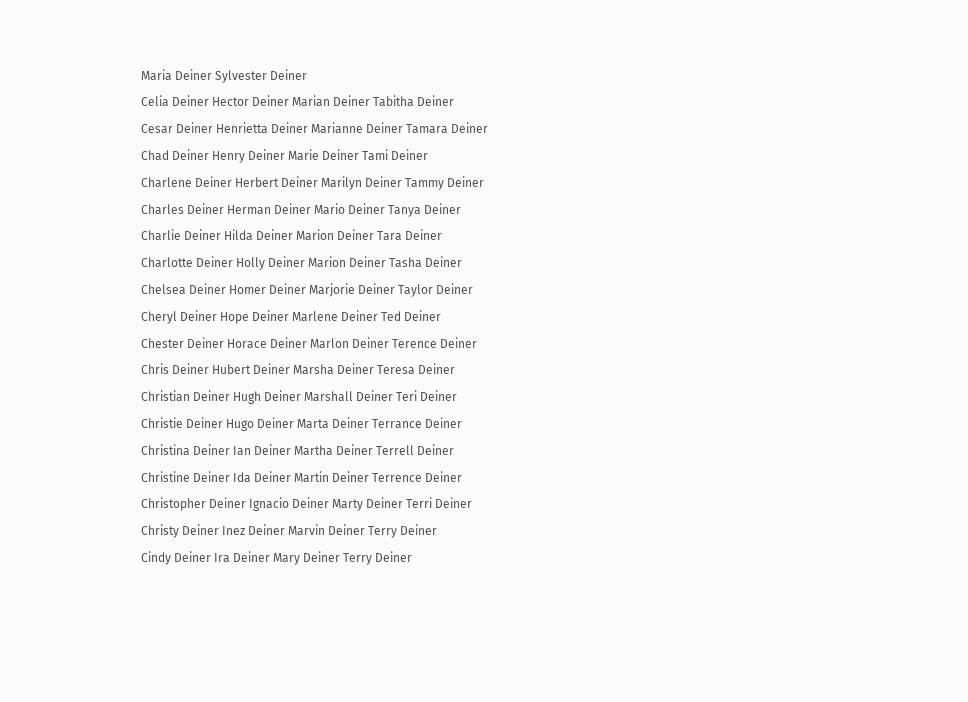Maria Deiner Sylvester Deiner
Celia Deiner Hector Deiner Marian Deiner Tabitha Deiner
Cesar Deiner Henrietta Deiner Marianne Deiner Tamara Deiner
Chad Deiner Henry Deiner Marie Deiner Tami Deiner
Charlene Deiner Herbert Deiner Marilyn Deiner Tammy Deiner
Charles Deiner Herman Deiner Mario Deiner Tanya Deiner
Charlie Deiner Hilda Deiner Marion Deiner Tara Deiner
Charlotte Deiner Holly Deiner Marion Deiner Tasha Deiner
Chelsea Deiner Homer Deiner Marjorie Deiner Taylor Deiner
Cheryl Deiner Hope Deiner Marlene Deiner Ted Deiner
Chester Deiner Horace Deiner Marlon Deiner Terence Deiner
Chris Deiner Hubert Deiner Marsha Deiner Teresa Deiner
Christian Deiner Hugh Deiner Marshall Deiner Teri Deiner
Christie Deiner Hugo Deiner Marta Deiner Terrance Deiner
Christina Deiner Ian Deiner Martha Deiner Terrell Deiner
Christine Deiner Ida Deiner Martin Deiner Terrence Deiner
Christopher Deiner Ignacio Deiner Marty Deiner Terri Deiner
Christy Deiner Inez Deiner Marvin Deiner Terry Deiner
Cindy Deiner Ira Deiner Mary Deiner Terry Deiner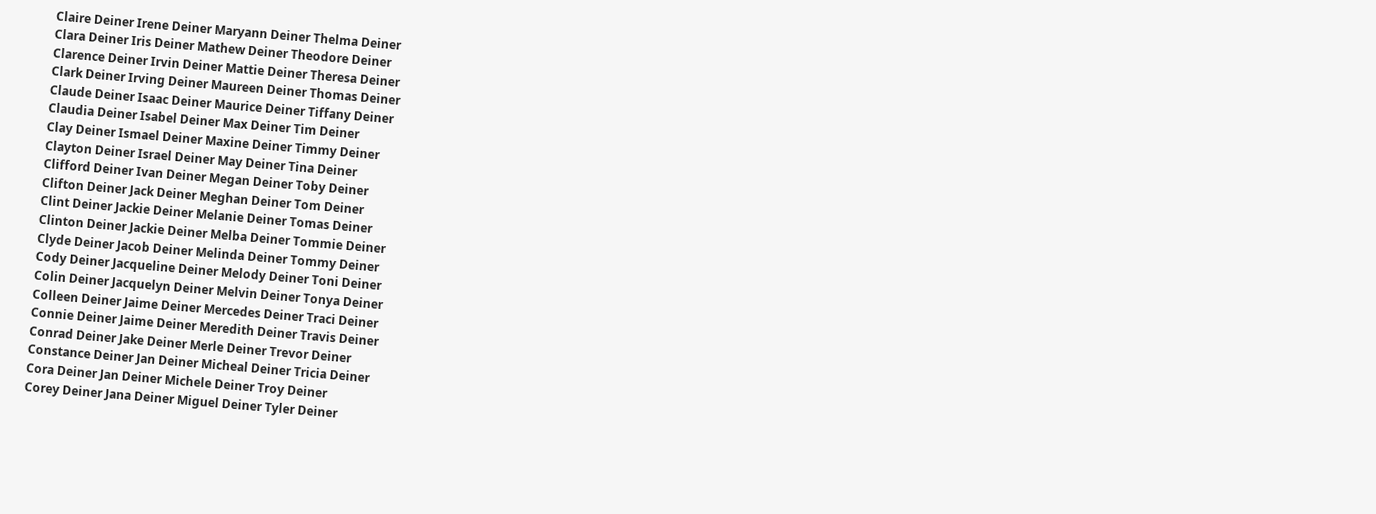Claire Deiner Irene Deiner Maryann Deiner Thelma Deiner
Clara Deiner Iris Deiner Mathew Deiner Theodore Deiner
Clarence Deiner Irvin Deiner Mattie Deiner Theresa Deiner
Clark Deiner Irving Deiner Maureen Deiner Thomas Deiner
Claude Deiner Isaac Deiner Maurice Deiner Tiffany Deiner
Claudia Deiner Isabel Deiner Max Deiner Tim Deiner
Clay Deiner Ismael Deiner Maxine Deiner Timmy Deiner
Clayton Deiner Israel Deiner May Deiner Tina Deiner
Clifford Deiner Ivan Deiner Megan Deiner Toby Deiner
Clifton Deiner Jack Deiner Meghan Deiner Tom Deiner
Clint Deiner Jackie Deiner Melanie Deiner Tomas Deiner
Clinton Deiner Jackie Deiner Melba Deiner Tommie Deiner
Clyde Deiner Jacob Deiner Melinda Deiner Tommy Deiner
Cody Deiner Jacqueline Deiner Melody Deiner Toni Deiner
Colin Deiner Jacquelyn Deiner Melvin Deiner Tonya Deiner
Colleen Deiner Jaime Deiner Mercedes Deiner Traci Deiner
Connie Deiner Jaime Deiner Meredith Deiner Travis Deiner
Conrad Deiner Jake Deiner Merle Deiner Trevor Deiner
Constance Deiner Jan Deiner Micheal Deiner Tricia Deiner
Cora Deiner Jan Deiner Michele Deiner Troy Deiner
Corey Deiner Jana Deiner Miguel Deiner Tyler Deiner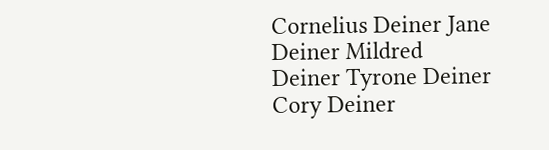Cornelius Deiner Jane Deiner Mildred Deiner Tyrone Deiner
Cory Deiner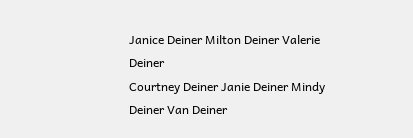Janice Deiner Milton Deiner Valerie Deiner
Courtney Deiner Janie Deiner Mindy Deiner Van Deiner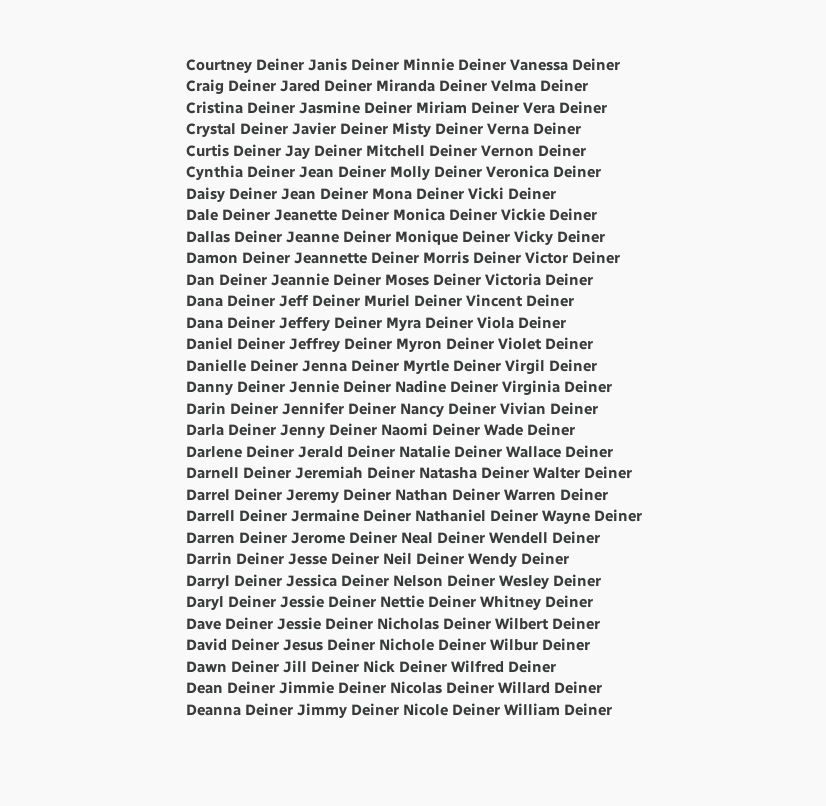Courtney Deiner Janis Deiner Minnie Deiner Vanessa Deiner
Craig Deiner Jared Deiner Miranda Deiner Velma Deiner
Cristina Deiner Jasmine Deiner Miriam Deiner Vera Deiner
Crystal Deiner Javier Deiner Misty Deiner Verna Deiner
Curtis Deiner Jay Deiner Mitchell Deiner Vernon Deiner
Cynthia Deiner Jean Deiner Molly Deiner Veronica Deiner
Daisy Deiner Jean Deiner Mona Deiner Vicki Deiner
Dale Deiner Jeanette Deiner Monica Deiner Vickie Deiner
Dallas Deiner Jeanne Deiner Monique Deiner Vicky Deiner
Damon Deiner Jeannette Deiner Morris Deiner Victor Deiner
Dan Deiner Jeannie Deiner Moses Deiner Victoria Deiner
Dana Deiner Jeff Deiner Muriel Deiner Vincent Deiner
Dana Deiner Jeffery Deiner Myra Deiner Viola Deiner
Daniel Deiner Jeffrey Deiner Myron Deiner Violet Deiner
Danielle Deiner Jenna Deiner Myrtle Deiner Virgil Deiner
Danny Deiner Jennie Deiner Nadine Deiner Virginia Deiner
Darin Deiner Jennifer Deiner Nancy Deiner Vivian Deiner
Darla Deiner Jenny Deiner Naomi Deiner Wade Deiner
Darlene Deiner Jerald Deiner Natalie Deiner Wallace Deiner
Darnell Deiner Jeremiah Deiner Natasha Deiner Walter Deiner
Darrel Deiner Jeremy Deiner Nathan Deiner Warren Deiner
Darrell Deiner Jermaine Deiner Nathaniel Deiner Wayne Deiner
Darren Deiner Jerome Deiner Neal Deiner Wendell Deiner
Darrin Deiner Jesse Deiner Neil Deiner Wendy Deiner
Darryl Deiner Jessica Deiner Nelson Deiner Wesley Deiner
Daryl Deiner Jessie Deiner Nettie Deiner Whitney Deiner
Dave Deiner Jessie Deiner Nicholas Deiner Wilbert Deiner
David Deiner Jesus Deiner Nichole Deiner Wilbur Deiner
Dawn Deiner Jill Deiner Nick Deiner Wilfred Deiner
Dean Deiner Jimmie Deiner Nicolas Deiner Willard Deiner
Deanna Deiner Jimmy Deiner Nicole Deiner William Deiner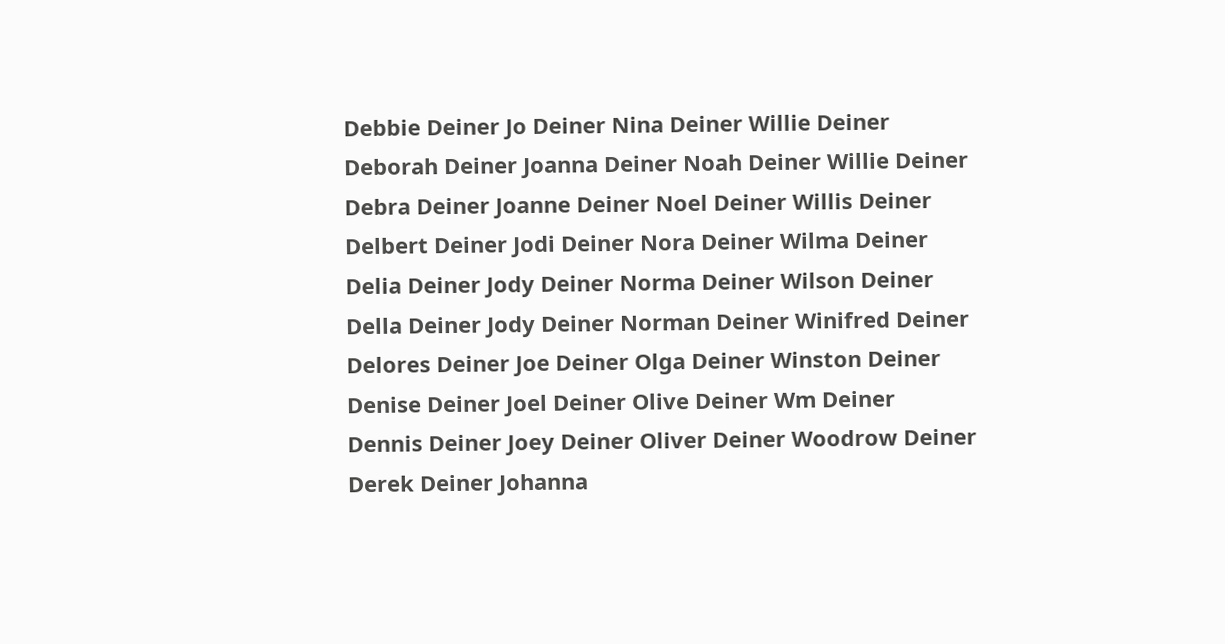Debbie Deiner Jo Deiner Nina Deiner Willie Deiner
Deborah Deiner Joanna Deiner Noah Deiner Willie Deiner
Debra Deiner Joanne Deiner Noel Deiner Willis Deiner
Delbert Deiner Jodi Deiner Nora Deiner Wilma Deiner
Delia Deiner Jody Deiner Norma Deiner Wilson Deiner
Della Deiner Jody Deiner Norman Deiner Winifred Deiner
Delores Deiner Joe Deiner Olga Deiner Winston Deiner
Denise Deiner Joel Deiner Olive Deiner Wm Deiner
Dennis Deiner Joey Deiner Oliver Deiner Woodrow Deiner
Derek Deiner Johanna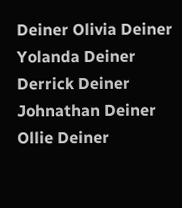Deiner Olivia Deiner Yolanda Deiner
Derrick Deiner Johnathan Deiner Ollie Deiner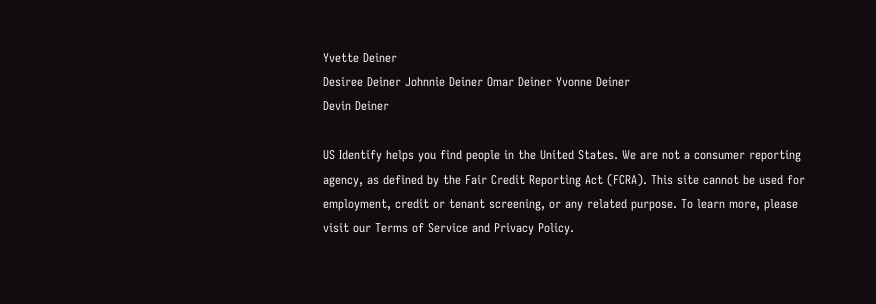Yvette Deiner
Desiree Deiner Johnnie Deiner Omar Deiner Yvonne Deiner
Devin Deiner

US Identify helps you find people in the United States. We are not a consumer reporting agency, as defined by the Fair Credit Reporting Act (FCRA). This site cannot be used for employment, credit or tenant screening, or any related purpose. To learn more, please visit our Terms of Service and Privacy Policy.